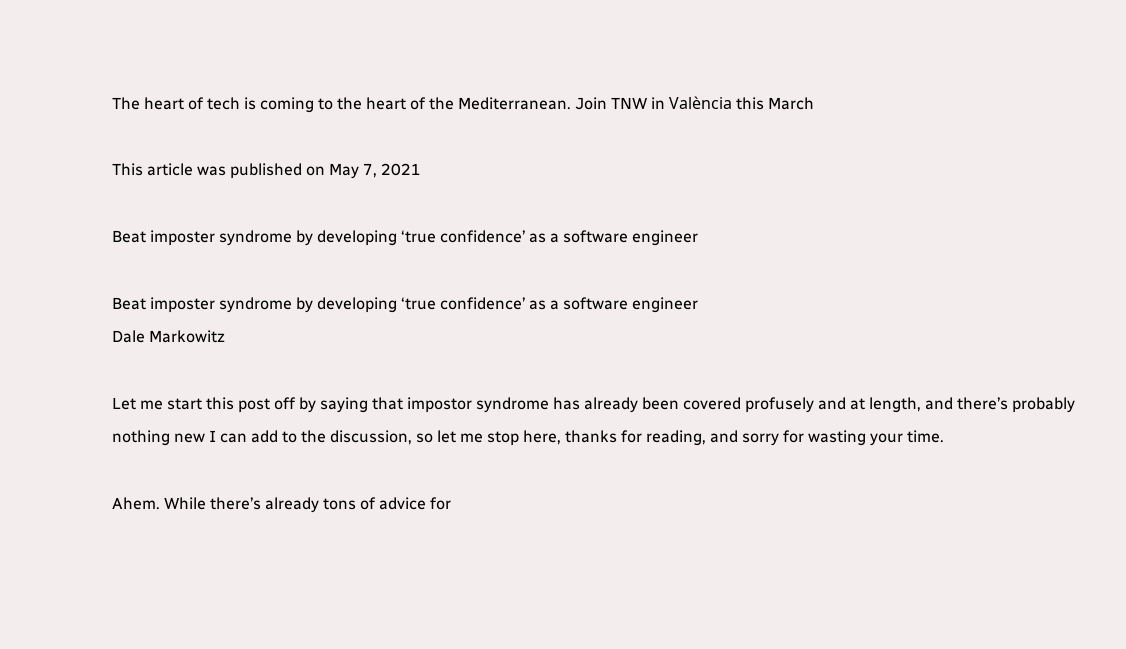The heart of tech is coming to the heart of the Mediterranean. Join TNW in València this March

This article was published on May 7, 2021

Beat imposter syndrome by developing ‘true confidence’ as a software engineer

Beat imposter syndrome by developing ‘true confidence’ as a software engineer
Dale Markowitz

Let me start this post off by saying that impostor syndrome has already been covered profusely and at length, and there’s probably nothing new I can add to the discussion, so let me stop here, thanks for reading, and sorry for wasting your time.

Ahem. While there’s already tons of advice for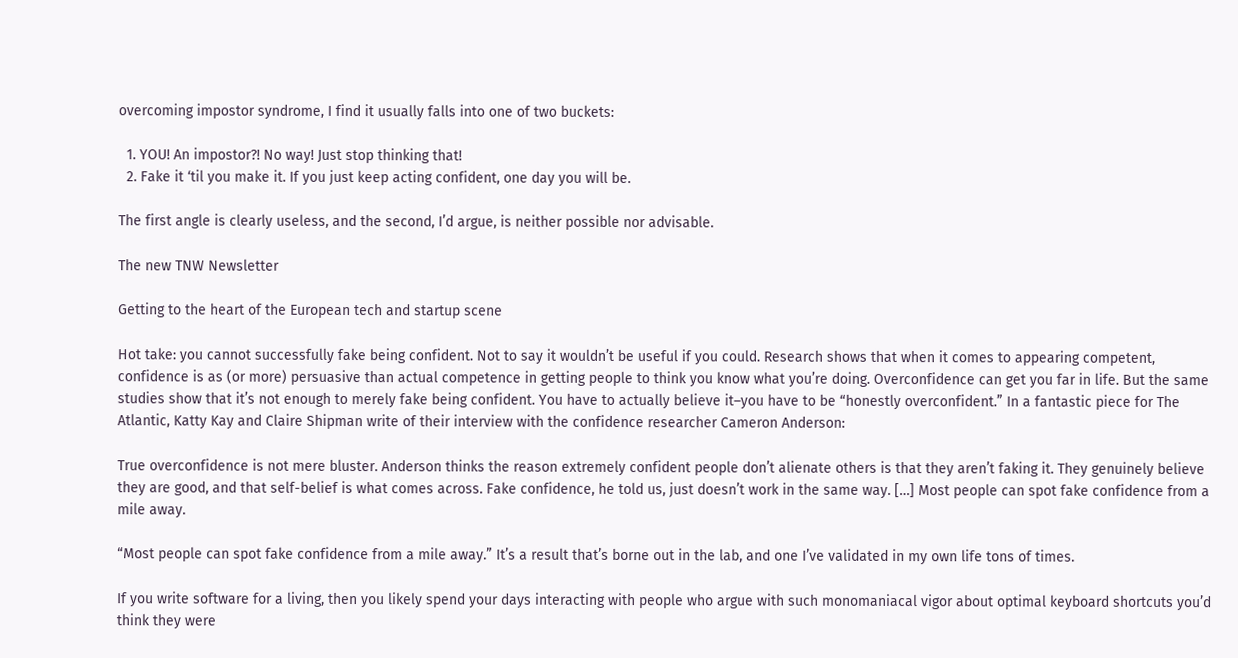overcoming impostor syndrome, I find it usually falls into one of two buckets:

  1. YOU! An impostor?! No way! Just stop thinking that!
  2. Fake it ‘til you make it. If you just keep acting confident, one day you will be.

The first angle is clearly useless, and the second, I’d argue, is neither possible nor advisable.

The new TNW Newsletter

Getting to the heart of the European tech and startup scene

Hot take: you cannot successfully fake being confident. Not to say it wouldn’t be useful if you could. Research shows that when it comes to appearing competent, confidence is as (or more) persuasive than actual competence in getting people to think you know what you’re doing. Overconfidence can get you far in life. But the same studies show that it’s not enough to merely fake being confident. You have to actually believe it–you have to be “honestly overconfident.” In a fantastic piece for The Atlantic, Katty Kay and Claire Shipman write of their interview with the confidence researcher Cameron Anderson:

True overconfidence is not mere bluster. Anderson thinks the reason extremely confident people don’t alienate others is that they aren’t faking it. They genuinely believe they are good, and that self-belief is what comes across. Fake confidence, he told us, just doesn’t work in the same way. […] Most people can spot fake confidence from a mile away.

“Most people can spot fake confidence from a mile away.” It’s a result that’s borne out in the lab, and one I’ve validated in my own life tons of times.

If you write software for a living, then you likely spend your days interacting with people who argue with such monomaniacal vigor about optimal keyboard shortcuts you’d think they were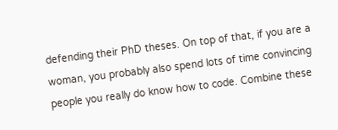defending their PhD theses. On top of that, if you are a woman, you probably also spend lots of time convincing people you really do know how to code. Combine these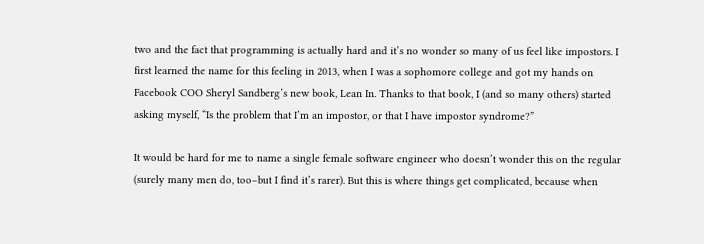two and the fact that programming is actually hard and it’s no wonder so many of us feel like impostors. I first learned the name for this feeling in 2013, when I was a sophomore college and got my hands on Facebook COO Sheryl Sandberg’s new book, Lean In. Thanks to that book, I (and so many others) started asking myself, “Is the problem that I’m an impostor, or that I have impostor syndrome?”

It would be hard for me to name a single female software engineer who doesn’t wonder this on the regular (surely many men do, too–but I find it’s rarer). But this is where things get complicated, because when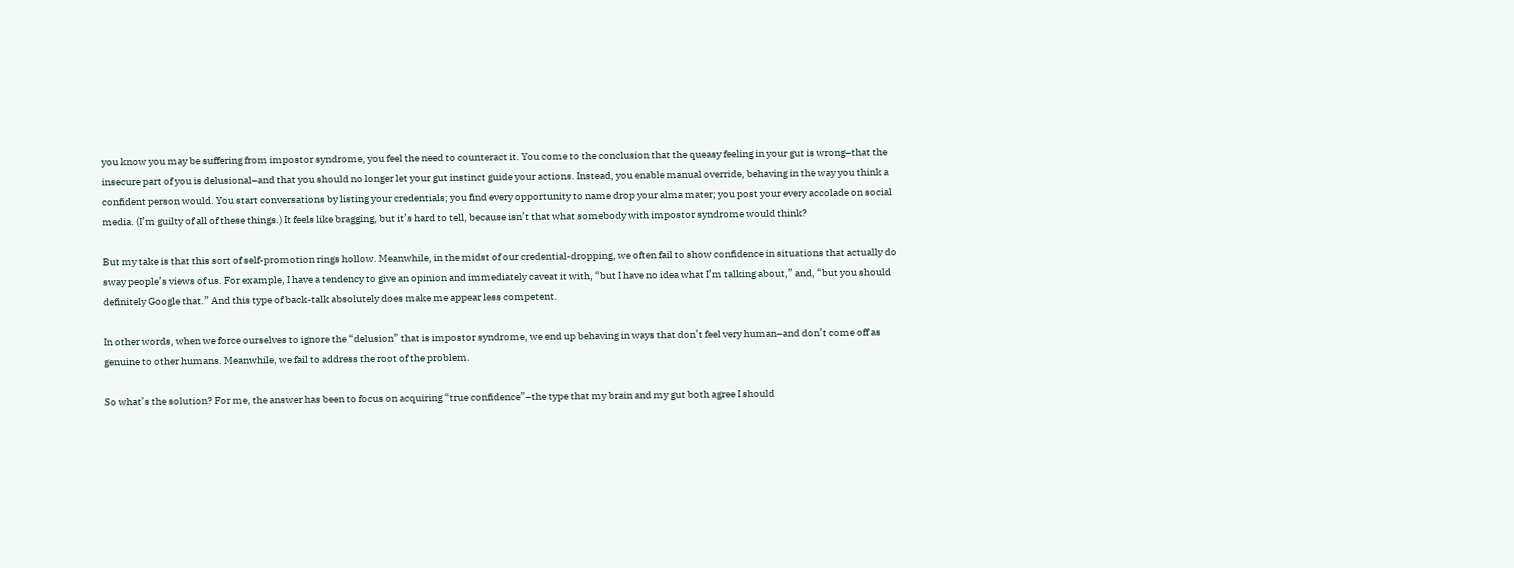you know you may be suffering from impostor syndrome, you feel the need to counteract it. You come to the conclusion that the queasy feeling in your gut is wrong–that the insecure part of you is delusional–and that you should no longer let your gut instinct guide your actions. Instead, you enable manual override, behaving in the way you think a confident person would. You start conversations by listing your credentials; you find every opportunity to name drop your alma mater; you post your every accolade on social media. (I’m guilty of all of these things.) It feels like bragging, but it’s hard to tell, because isn’t that what somebody with impostor syndrome would think?

But my take is that this sort of self-promotion rings hollow. Meanwhile, in the midst of our credential-dropping, we often fail to show confidence in situations that actually do sway people’s views of us. For example, I have a tendency to give an opinion and immediately caveat it with, “but I have no idea what I’m talking about,” and, “but you should definitely Google that.” And this type of back-talk absolutely does make me appear less competent.

In other words, when we force ourselves to ignore the “delusion” that is impostor syndrome, we end up behaving in ways that don’t feel very human–and don’t come off as genuine to other humans. Meanwhile, we fail to address the root of the problem.

So what’s the solution? For me, the answer has been to focus on acquiring “true confidence”–the type that my brain and my gut both agree I should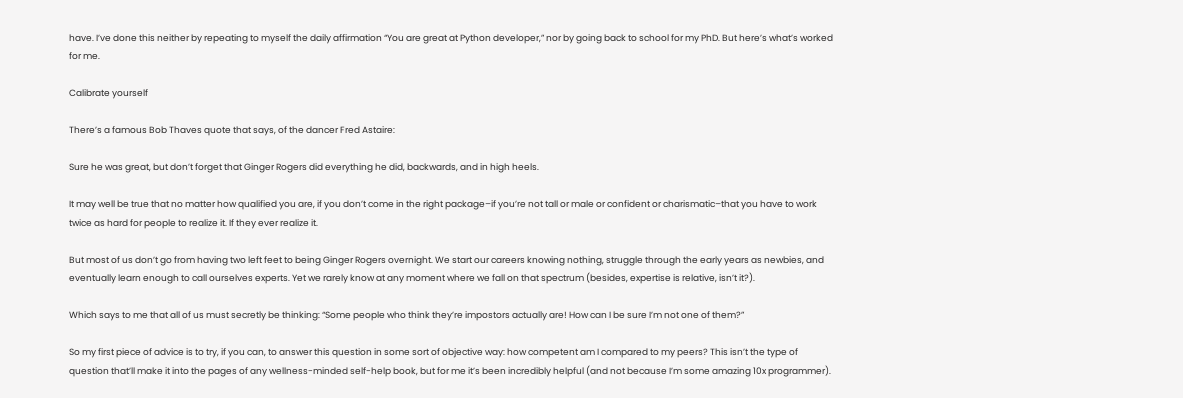have. I’ve done this neither by repeating to myself the daily affirmation “You are great at Python developer,” nor by going back to school for my PhD. But here’s what’s worked for me.

Calibrate yourself

There’s a famous Bob Thaves quote that says, of the dancer Fred Astaire:

Sure he was great, but don’t forget that Ginger Rogers did everything he did, backwards, and in high heels.

It may well be true that no matter how qualified you are, if you don’t come in the right package–if you’re not tall or male or confident or charismatic–that you have to work twice as hard for people to realize it. If they ever realize it.

But most of us don’t go from having two left feet to being Ginger Rogers overnight. We start our careers knowing nothing, struggle through the early years as newbies, and eventually learn enough to call ourselves experts. Yet we rarely know at any moment where we fall on that spectrum (besides, expertise is relative, isn’t it?).

Which says to me that all of us must secretly be thinking: “Some people who think they’re impostors actually are! How can I be sure I’m not one of them?”

So my first piece of advice is to try, if you can, to answer this question in some sort of objective way: how competent am I compared to my peers? This isn’t the type of question that’ll make it into the pages of any wellness-minded self-help book, but for me it’s been incredibly helpful (and not because I’m some amazing 10x programmer).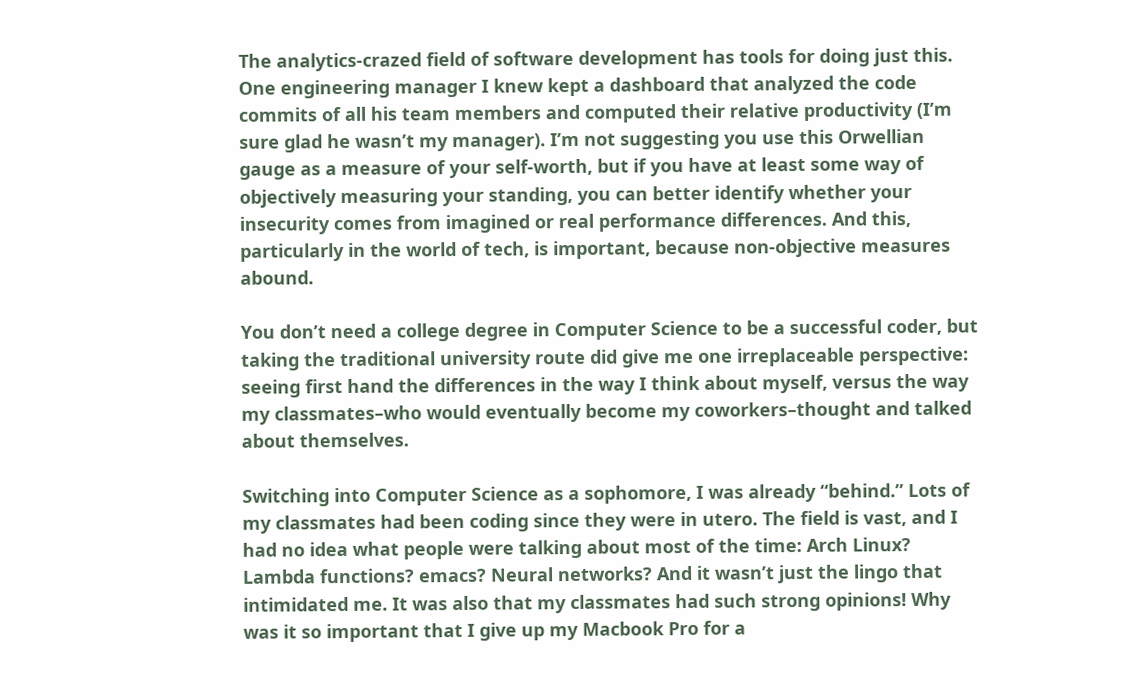The analytics-crazed field of software development has tools for doing just this. One engineering manager I knew kept a dashboard that analyzed the code commits of all his team members and computed their relative productivity (I’m sure glad he wasn’t my manager). I’m not suggesting you use this Orwellian gauge as a measure of your self-worth, but if you have at least some way of objectively measuring your standing, you can better identify whether your insecurity comes from imagined or real performance differences. And this, particularly in the world of tech, is important, because non-objective measures abound.

You don’t need a college degree in Computer Science to be a successful coder, but taking the traditional university route did give me one irreplaceable perspective: seeing first hand the differences in the way I think about myself, versus the way my classmates–who would eventually become my coworkers–thought and talked about themselves.

Switching into Computer Science as a sophomore, I was already “behind.” Lots of my classmates had been coding since they were in utero. The field is vast, and I had no idea what people were talking about most of the time: Arch Linux? Lambda functions? emacs? Neural networks? And it wasn’t just the lingo that intimidated me. It was also that my classmates had such strong opinions! Why was it so important that I give up my Macbook Pro for a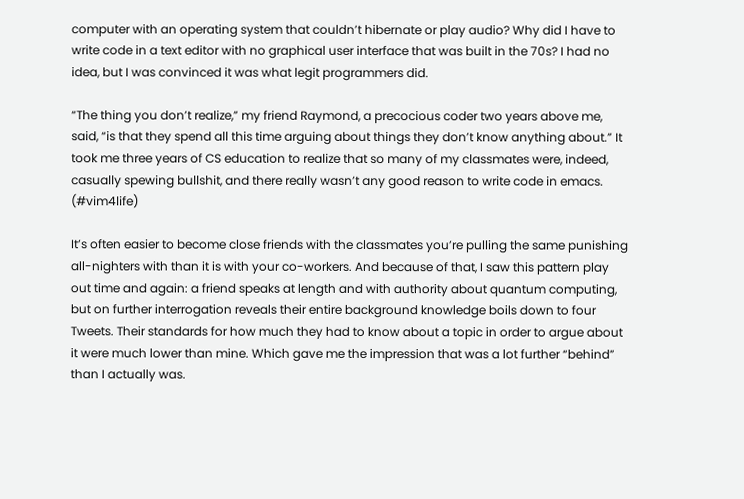computer with an operating system that couldn’t hibernate or play audio? Why did I have to write code in a text editor with no graphical user interface that was built in the 70s? I had no idea, but I was convinced it was what legit programmers did.

“The thing you don’t realize,” my friend Raymond, a precocious coder two years above me, said, “is that they spend all this time arguing about things they don’t know anything about.” It took me three years of CS education to realize that so many of my classmates were, indeed, casually spewing bullshit, and there really wasn’t any good reason to write code in emacs. (#vim4life)

It’s often easier to become close friends with the classmates you’re pulling the same punishing all-nighters with than it is with your co-workers. And because of that, I saw this pattern play out time and again: a friend speaks at length and with authority about quantum computing, but on further interrogation reveals their entire background knowledge boils down to four Tweets. Their standards for how much they had to know about a topic in order to argue about it were much lower than mine. Which gave me the impression that was a lot further “behind” than I actually was.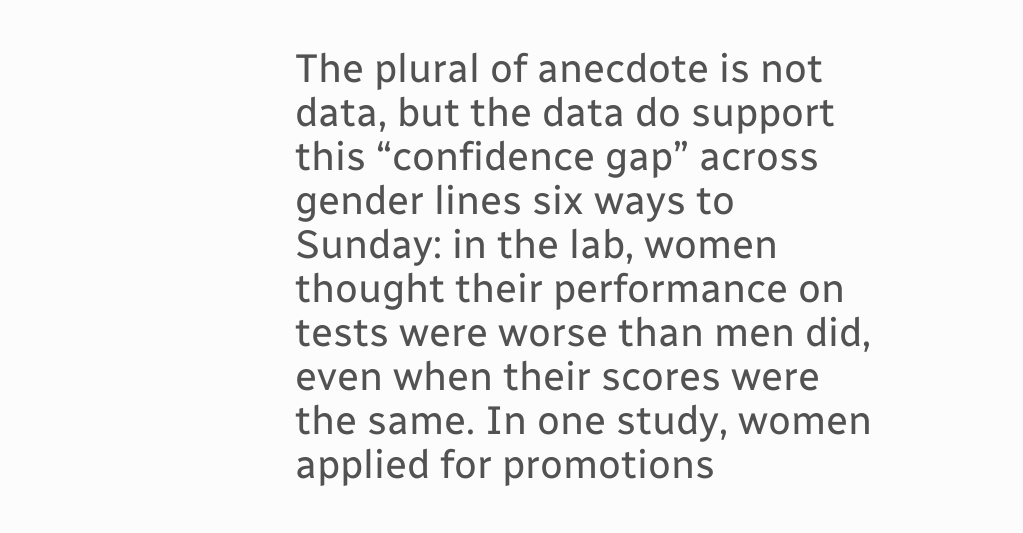The plural of anecdote is not data, but the data do support this “confidence gap” across gender lines six ways to Sunday: in the lab, women thought their performance on tests were worse than men did, even when their scores were the same. In one study, women applied for promotions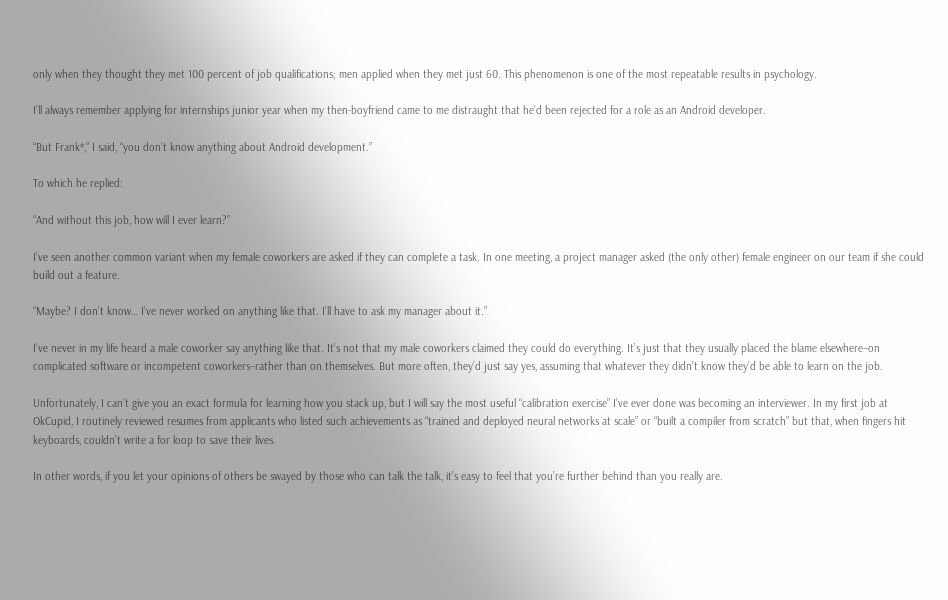only when they thought they met 100 percent of job qualifications; men applied when they met just 60. This phenomenon is one of the most repeatable results in psychology.

I’ll always remember applying for internships junior year when my then-boyfriend came to me distraught that he’d been rejected for a role as an Android developer.

“But Frank*,” I said, “you don’t know anything about Android development.”

To which he replied:

“And without this job, how will I ever learn?”

I’ve seen another common variant when my female coworkers are asked if they can complete a task. In one meeting, a project manager asked (the only other) female engineer on our team if she could build out a feature.

“Maybe? I don’t know… I’ve never worked on anything like that. I’ll have to ask my manager about it.”

I’ve never in my life heard a male coworker say anything like that. It’s not that my male coworkers claimed they could do everything. It’s just that they usually placed the blame elsewhere–on complicated software or incompetent coworkers–rather than on themselves. But more often, they’d just say yes, assuming that whatever they didn’t know they’d be able to learn on the job.

Unfortunately, I can’t give you an exact formula for learning how you stack up, but I will say the most useful “calibration exercise” I’ve ever done was becoming an interviewer. In my first job at OkCupid, I routinely reviewed resumes from applicants who listed such achievements as “trained and deployed neural networks at scale” or “built a compiler from scratch” but that, when fingers hit keyboards, couldn’t write a for loop to save their lives.

In other words, if you let your opinions of others be swayed by those who can talk the talk, it’s easy to feel that you’re further behind than you really are.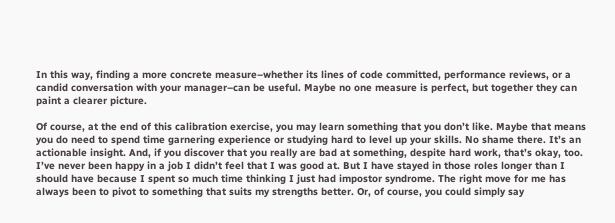In this way, finding a more concrete measure–whether its lines of code committed, performance reviews, or a candid conversation with your manager–can be useful. Maybe no one measure is perfect, but together they can paint a clearer picture.

Of course, at the end of this calibration exercise, you may learn something that you don’t like. Maybe that means you do need to spend time garnering experience or studying hard to level up your skills. No shame there. It’s an actionable insight. And, if you discover that you really are bad at something, despite hard work, that’s okay, too. I’ve never been happy in a job I didn’t feel that I was good at. But I have stayed in those roles longer than I should have because I spent so much time thinking I just had impostor syndrome. The right move for me has always been to pivot to something that suits my strengths better. Or, of course, you could simply say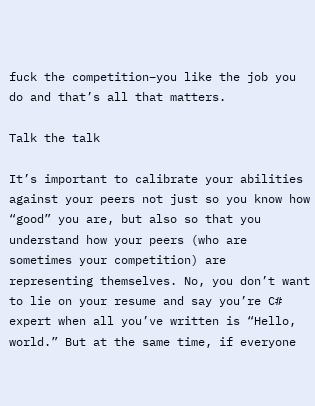fuck the competition–you like the job you do and that’s all that matters.

Talk the talk

It’s important to calibrate your abilities against your peers not just so you know how “good” you are, but also so that you understand how your peers (who are sometimes your competition) are representing themselves. No, you don’t want to lie on your resume and say you’re C# expert when all you’ve written is “Hello, world.” But at the same time, if everyone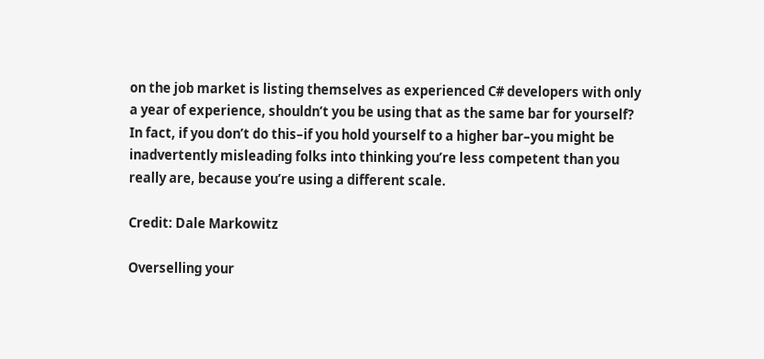on the job market is listing themselves as experienced C# developers with only a year of experience, shouldn’t you be using that as the same bar for yourself? In fact, if you don’t do this–if you hold yourself to a higher bar–you might be inadvertently misleading folks into thinking you’re less competent than you really are, because you’re using a different scale.

Credit: Dale Markowitz

Overselling your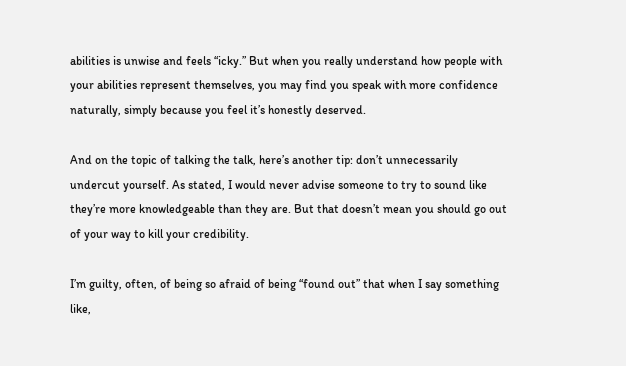abilities is unwise and feels “icky.” But when you really understand how people with your abilities represent themselves, you may find you speak with more confidence naturally, simply because you feel it’s honestly deserved.

And on the topic of talking the talk, here’s another tip: don’t unnecessarily undercut yourself. As stated, I would never advise someone to try to sound like they’re more knowledgeable than they are. But that doesn’t mean you should go out of your way to kill your credibility.

I’m guilty, often, of being so afraid of being “found out” that when I say something like,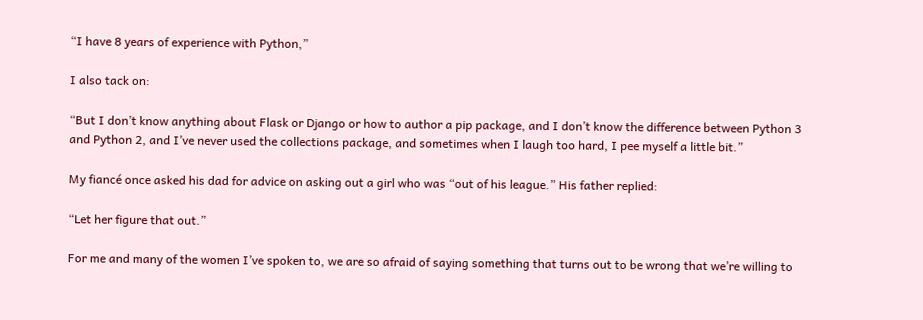“I have 8 years of experience with Python,”

I also tack on:

“But I don’t know anything about Flask or Django or how to author a pip package, and I don’t know the difference between Python 3 and Python 2, and I’ve never used the collections package, and sometimes when I laugh too hard, I pee myself a little bit.”

My fiancé once asked his dad for advice on asking out a girl who was “out of his league.” His father replied:

“Let her figure that out.”

For me and many of the women I’ve spoken to, we are so afraid of saying something that turns out to be wrong that we’re willing to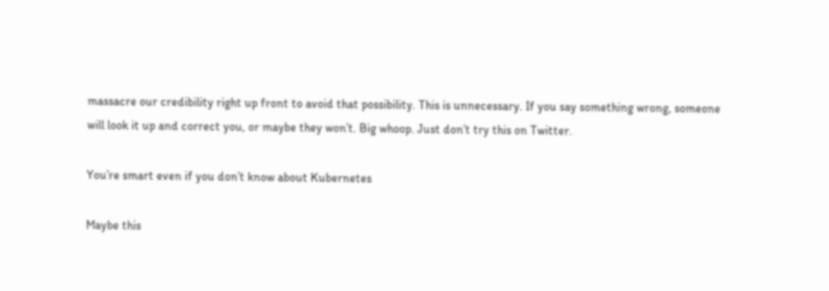massacre our credibility right up front to avoid that possibility. This is unnecessary. If you say something wrong, someone will look it up and correct you, or maybe they won’t. Big whoop. Just don’t try this on Twitter.

You’re smart even if you don’t know about Kubernetes

Maybe this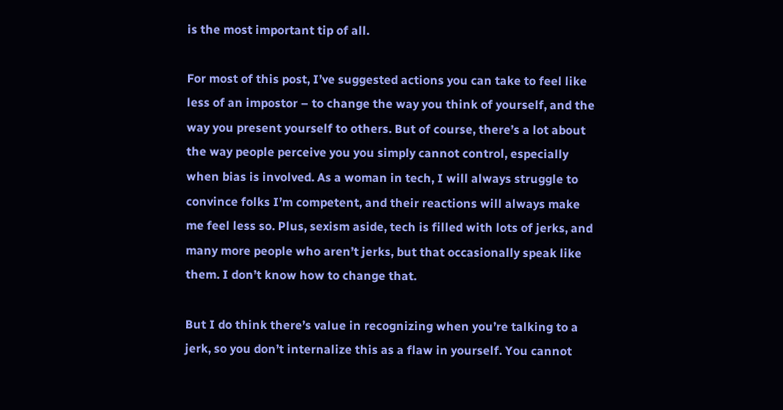is the most important tip of all.

For most of this post, I’ve suggested actions you can take to feel like less of an impostor – to change the way you think of yourself, and the way you present yourself to others. But of course, there’s a lot about the way people perceive you you simply cannot control, especially when bias is involved. As a woman in tech, I will always struggle to convince folks I’m competent, and their reactions will always make me feel less so. Plus, sexism aside, tech is filled with lots of jerks, and many more people who aren’t jerks, but that occasionally speak like them. I don’t know how to change that.

But I do think there’s value in recognizing when you’re talking to a jerk, so you don’t internalize this as a flaw in yourself. You cannot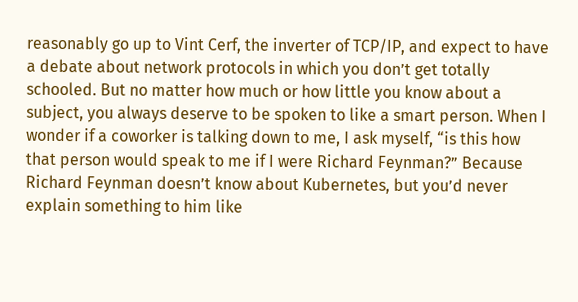reasonably go up to Vint Cerf, the inverter of TCP/IP, and expect to have a debate about network protocols in which you don’t get totally schooled. But no matter how much or how little you know about a subject, you always deserve to be spoken to like a smart person. When I wonder if a coworker is talking down to me, I ask myself, “is this how that person would speak to me if I were Richard Feynman?” Because Richard Feynman doesn’t know about Kubernetes, but you’d never explain something to him like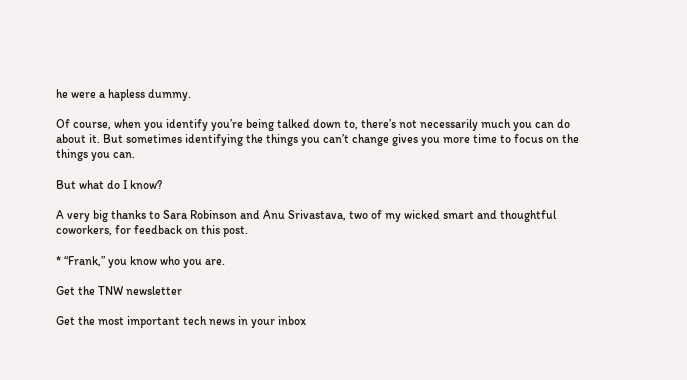he were a hapless dummy.

Of course, when you identify you’re being talked down to, there’s not necessarily much you can do about it. But sometimes identifying the things you can’t change gives you more time to focus on the things you can.

But what do I know?

A very big thanks to Sara Robinson and Anu Srivastava, two of my wicked smart and thoughtful coworkers, for feedback on this post.

* “Frank,” you know who you are.

Get the TNW newsletter

Get the most important tech news in your inbox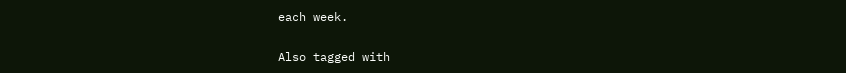each week.

Also tagged with